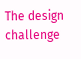The design challenge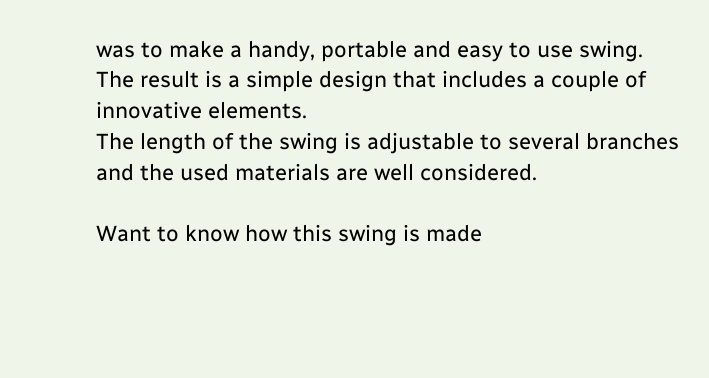was to make a handy, portable and easy to use swing.
The result is a simple design that includes a couple of innovative elements.
The length of the swing is adjustable to several branches and the used materials are well considered.

Want to know how this swing is made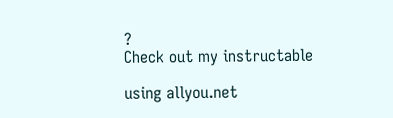?
Check out my instructable

using allyou.net